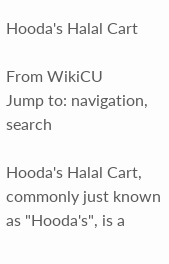Hooda's Halal Cart

From WikiCU
Jump to: navigation, search

Hooda's Halal Cart, commonly just known as "Hooda's", is a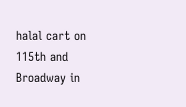halal cart on 115th and Broadway in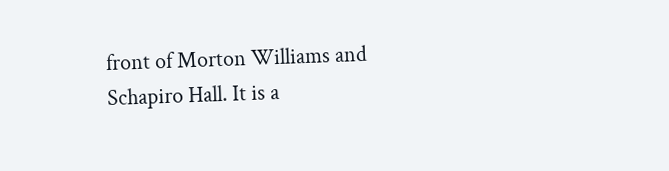front of Morton Williams and Schapiro Hall. It is a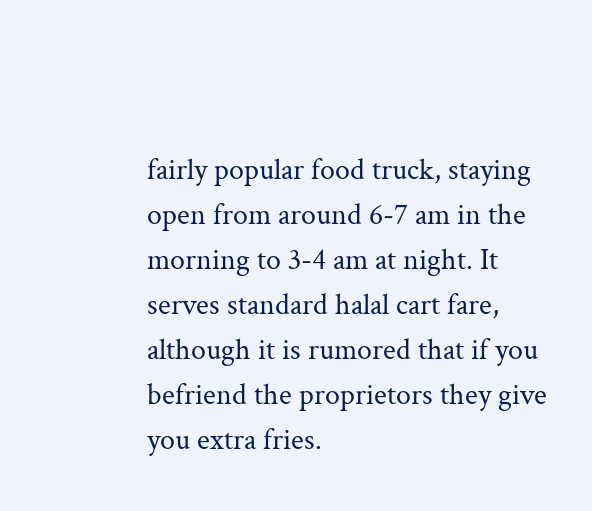fairly popular food truck, staying open from around 6-7 am in the morning to 3-4 am at night. It serves standard halal cart fare, although it is rumored that if you befriend the proprietors they give you extra fries.